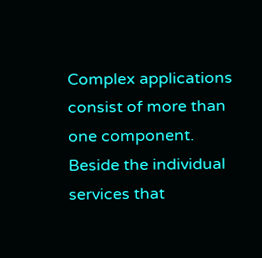Complex applications consist of more than one component. Beside the individual services that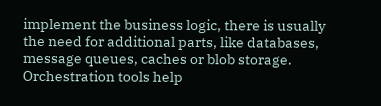implement the business logic, there is usually the need for additional parts, like databases, message queues, caches or blob storage.
Orchestration tools help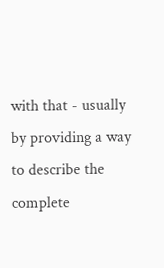with that - usually by providing a way to describe the complete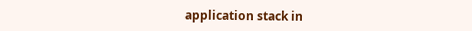application stack in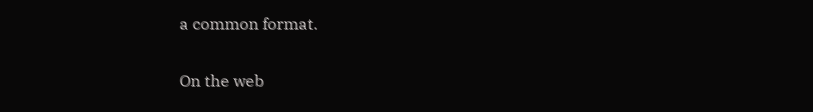a common format.

On the web